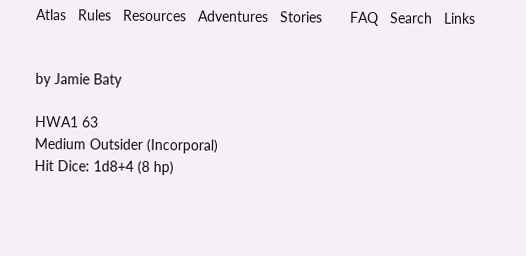Atlas   Rules   Resources   Adventures   Stories       FAQ   Search   Links


by Jamie Baty

HWA1 63
Medium Outsider (Incorporal)
Hit Dice: 1d8+4 (8 hp)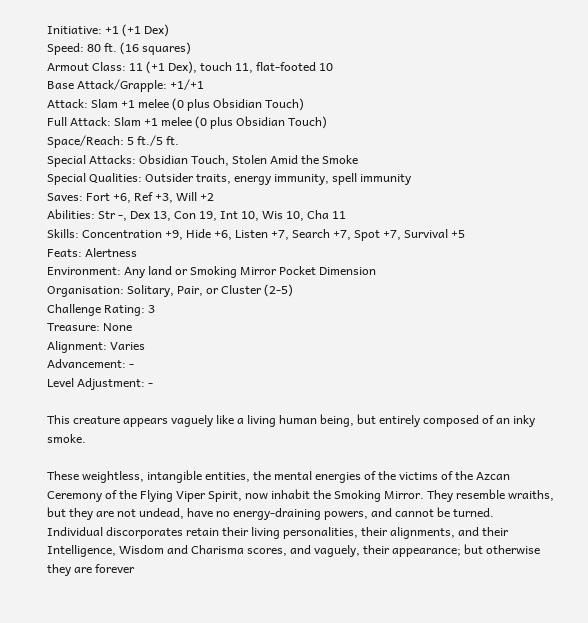Initiative: +1 (+1 Dex)
Speed: 80 ft. (16 squares)
Armout Class: 11 (+1 Dex), touch 11, flat-footed 10
Base Attack/Grapple: +1/+1
Attack: Slam +1 melee (0 plus Obsidian Touch)
Full Attack: Slam +1 melee (0 plus Obsidian Touch)
Space/Reach: 5 ft./5 ft.
Special Attacks: Obsidian Touch, Stolen Amid the Smoke
Special Qualities: Outsider traits, energy immunity, spell immunity
Saves: Fort +6, Ref +3, Will +2
Abilities: Str -, Dex 13, Con 19, Int 10, Wis 10, Cha 11
Skills: Concentration +9, Hide +6, Listen +7, Search +7, Spot +7, Survival +5
Feats: Alertness
Environment: Any land or Smoking Mirror Pocket Dimension
Organisation: Solitary, Pair, or Cluster (2-5)
Challenge Rating: 3
Treasure: None
Alignment: Varies
Advancement: -
Level Adjustment: -

This creature appears vaguely like a living human being, but entirely composed of an inky smoke.

These weightless, intangible entities, the mental energies of the victims of the Azcan Ceremony of the Flying Viper Spirit, now inhabit the Smoking Mirror. They resemble wraiths, but they are not undead, have no energy-draining powers, and cannot be turned.
Individual discorporates retain their living personalities, their alignments, and their Intelligence, Wisdom and Charisma scores, and vaguely, their appearance; but otherwise they are forever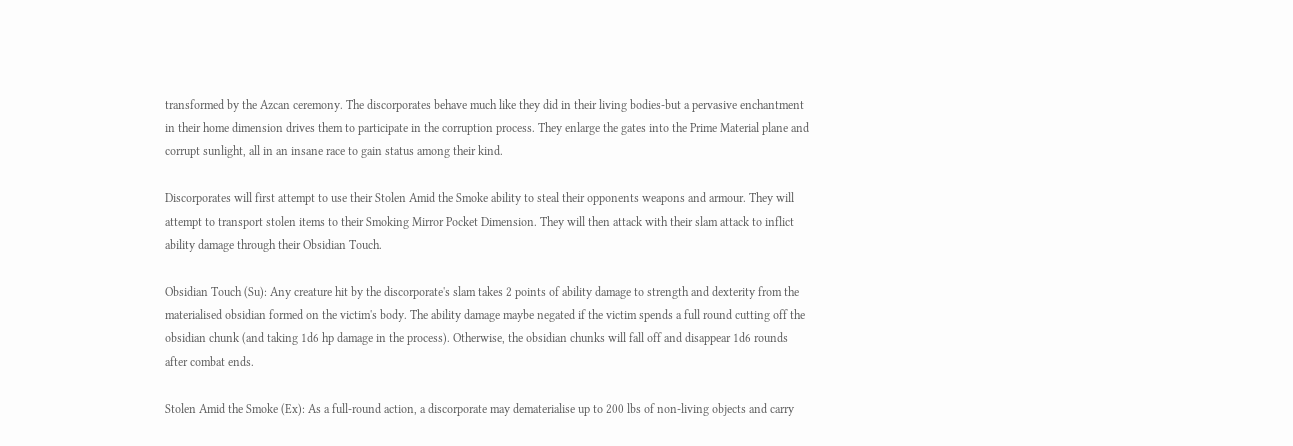transformed by the Azcan ceremony. The discorporates behave much like they did in their living bodies-but a pervasive enchantment in their home dimension drives them to participate in the corruption process. They enlarge the gates into the Prime Material plane and corrupt sunlight, all in an insane race to gain status among their kind.

Discorporates will first attempt to use their Stolen Amid the Smoke ability to steal their opponents weapons and armour. They will attempt to transport stolen items to their Smoking Mirror Pocket Dimension. They will then attack with their slam attack to inflict ability damage through their Obsidian Touch.

Obsidian Touch (Su): Any creature hit by the discorporate's slam takes 2 points of ability damage to strength and dexterity from the materialised obsidian formed on the victim's body. The ability damage maybe negated if the victim spends a full round cutting off the obsidian chunk (and taking 1d6 hp damage in the process). Otherwise, the obsidian chunks will fall off and disappear 1d6 rounds after combat ends.

Stolen Amid the Smoke (Ex): As a full-round action, a discorporate may dematerialise up to 200 lbs of non-living objects and carry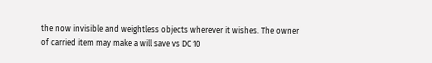the now invisible and weightless objects wherever it wishes. The owner of carried item may make a will save vs DC 10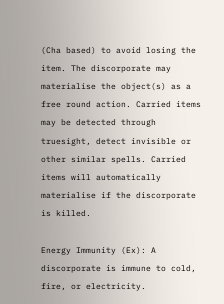(Cha based) to avoid losing the item. The discorporate may materialise the object(s) as a free round action. Carried items may be detected through truesight, detect invisible or other similar spells. Carried items will automatically materialise if the discorporate is killed.

Energy Immunity (Ex): A discorporate is immune to cold, fire, or electricity.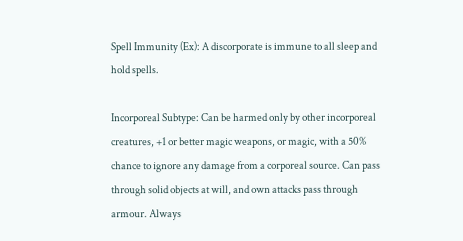Spell Immunity (Ex): A discorporate is immune to all sleep and hold spells.

Incorporeal Subtype: Can be harmed only by other incorporeal creatures, +1 or better magic weapons, or magic, with a 50% chance to ignore any damage from a corporeal source. Can pass through solid objects at will, and own attacks pass through armour. Always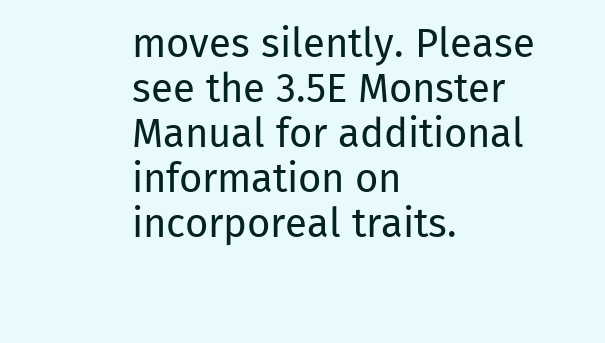moves silently. Please see the 3.5E Monster Manual for additional information on incorporeal traits.